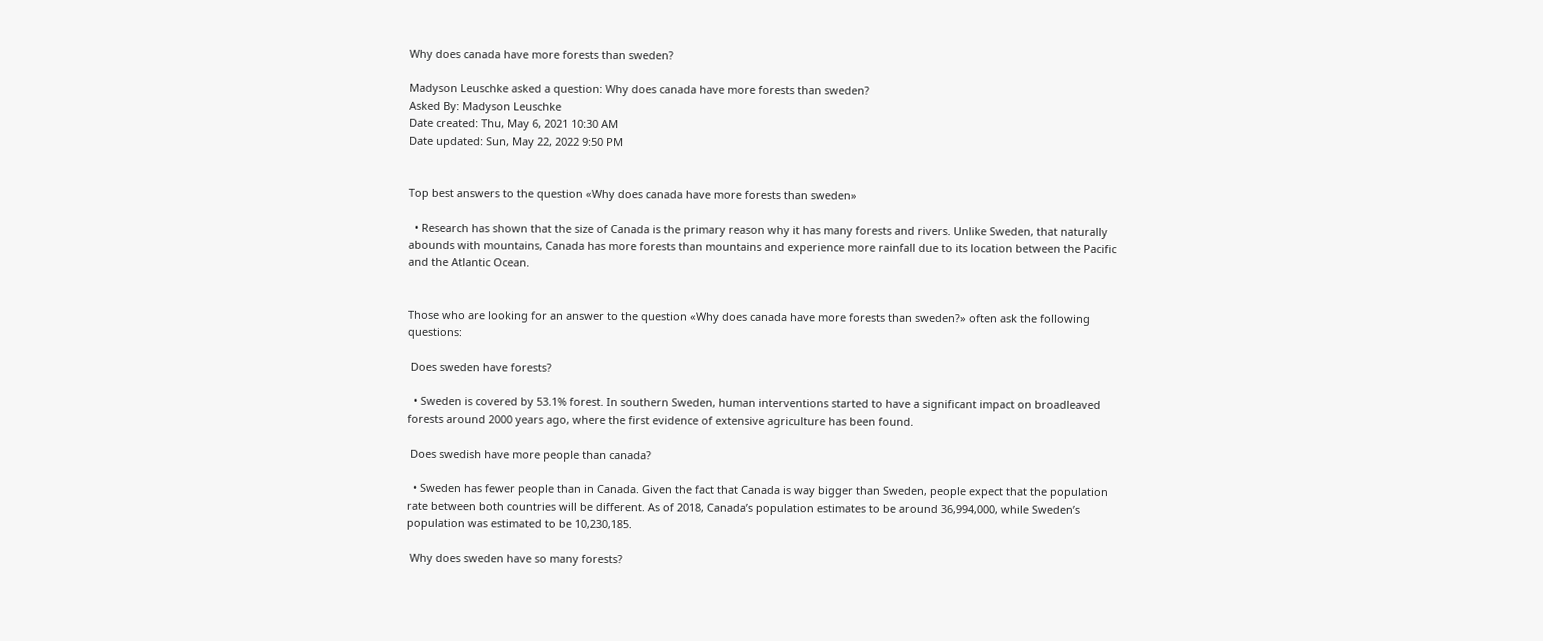Why does canada have more forests than sweden?

Madyson Leuschke asked a question: Why does canada have more forests than sweden?
Asked By: Madyson Leuschke
Date created: Thu, May 6, 2021 10:30 AM
Date updated: Sun, May 22, 2022 9:50 PM


Top best answers to the question «Why does canada have more forests than sweden»

  • Research has shown that the size of Canada is the primary reason why it has many forests and rivers. Unlike Sweden, that naturally abounds with mountains, Canada has more forests than mountains and experience more rainfall due to its location between the Pacific and the Atlantic Ocean.


Those who are looking for an answer to the question «Why does canada have more forests than sweden?» often ask the following questions:

 Does sweden have forests?

  • Sweden is covered by 53.1% forest. In southern Sweden, human interventions started to have a significant impact on broadleaved forests around 2000 years ago, where the first evidence of extensive agriculture has been found.

 Does swedish have more people than canada?

  • Sweden has fewer people than in Canada. Given the fact that Canada is way bigger than Sweden, people expect that the population rate between both countries will be different. As of 2018, Canada’s population estimates to be around 36,994,000, while Sweden’s population was estimated to be 10,230,185.

 Why does sweden have so many forests?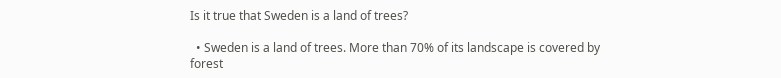Is it true that Sweden is a land of trees?

  • Sweden is a land of trees. More than 70% of its landscape is covered by forest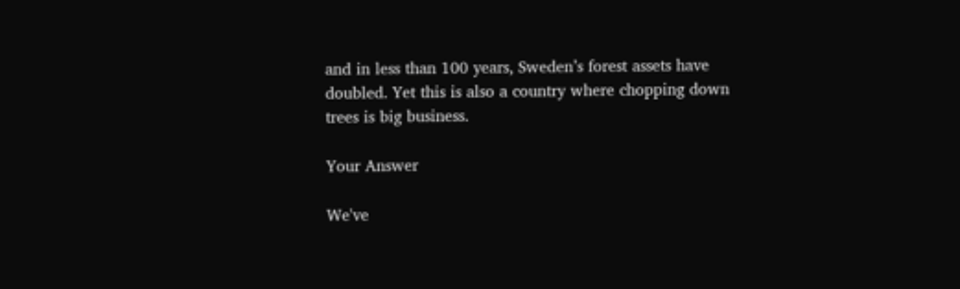and in less than 100 years, Sweden’s forest assets have doubled. Yet this is also a country where chopping down trees is big business.

Your Answer

We've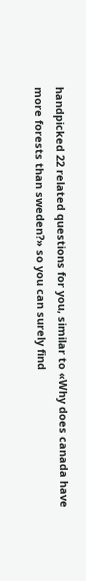handpicked 22 related questions for you, similar to «Why does canada have more forests than sweden?» so you can surely find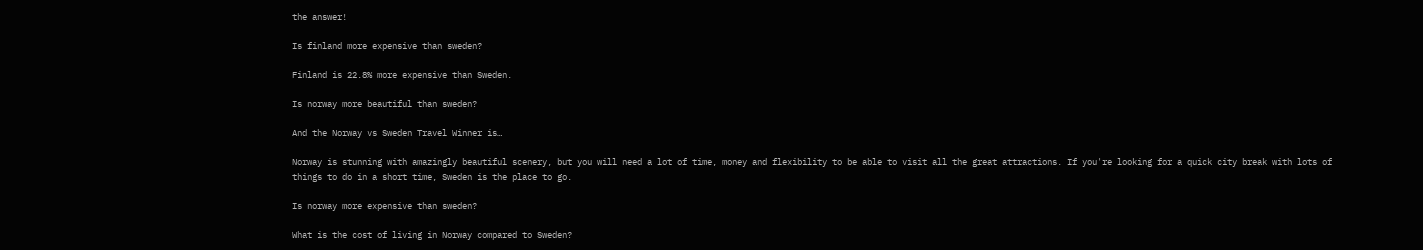the answer!

Is finland more expensive than sweden?

Finland is 22.8% more expensive than Sweden.

Is norway more beautiful than sweden?

And the Norway vs Sweden Travel Winner is…

Norway is stunning with amazingly beautiful scenery, but you will need a lot of time, money and flexibility to be able to visit all the great attractions. If you're looking for a quick city break with lots of things to do in a short time, Sweden is the place to go.

Is norway more expensive than sweden?

What is the cost of living in Norway compared to Sweden?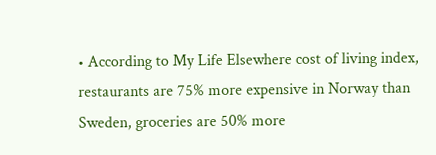• According to My Life Elsewhere cost of living index, restaurants are 75% more expensive in Norway than Sweden, groceries are 50% more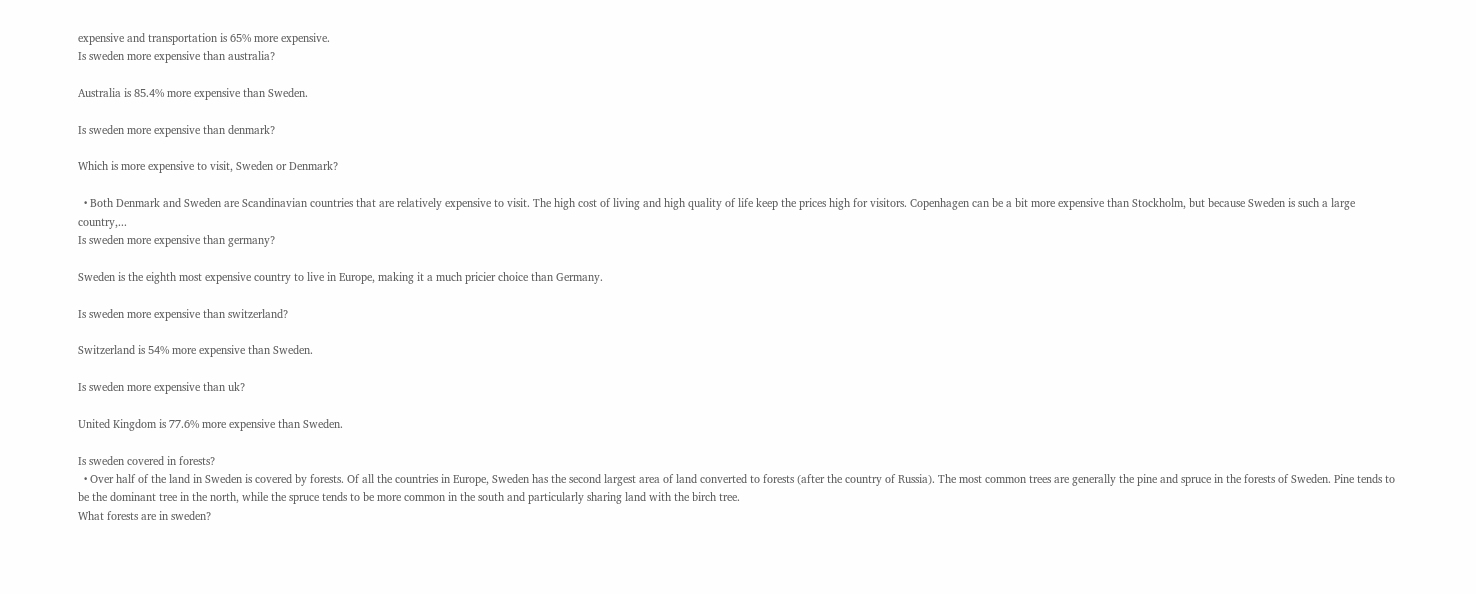expensive and transportation is 65% more expensive.
Is sweden more expensive than australia?

Australia is 85.4% more expensive than Sweden.

Is sweden more expensive than denmark?

Which is more expensive to visit, Sweden or Denmark?

  • Both Denmark and Sweden are Scandinavian countries that are relatively expensive to visit. The high cost of living and high quality of life keep the prices high for visitors. Copenhagen can be a bit more expensive than Stockholm, but because Sweden is such a large country,...
Is sweden more expensive than germany?

Sweden is the eighth most expensive country to live in Europe, making it a much pricier choice than Germany.

Is sweden more expensive than switzerland?

Switzerland is 54% more expensive than Sweden.

Is sweden more expensive than uk?

United Kingdom is 77.6% more expensive than Sweden.

Is sweden covered in forests?
  • Over half of the land in Sweden is covered by forests. Of all the countries in Europe, Sweden has the second largest area of land converted to forests (after the country of Russia). The most common trees are generally the pine and spruce in the forests of Sweden. Pine tends to be the dominant tree in the north, while the spruce tends to be more common in the south and particularly sharing land with the birch tree.
What forests are in sweden?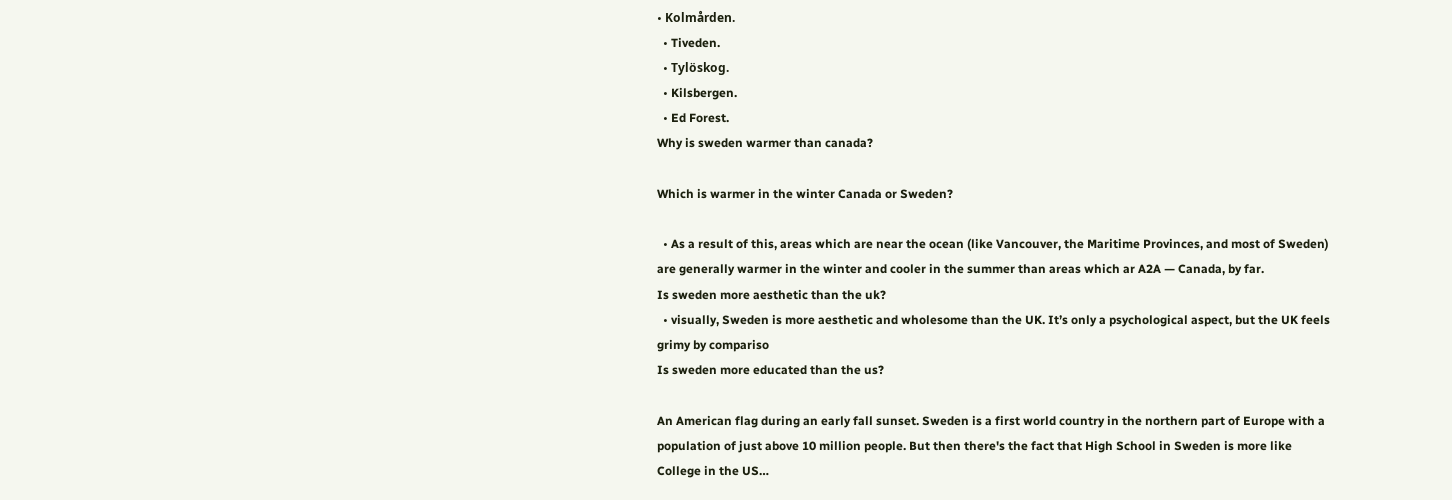• Kolmården.
  • Tiveden.
  • Tylöskog.
  • Kilsbergen.
  • Ed Forest.
Why is sweden warmer than canada?

Which is warmer in the winter Canada or Sweden?

  • As a result of this, areas which are near the ocean (like Vancouver, the Maritime Provinces, and most of Sweden) are generally warmer in the winter and cooler in the summer than areas which ar A2A — Canada, by far.
Is sweden more aesthetic than the uk?
  • visually, Sweden is more aesthetic and wholesome than the UK. It’s only a psychological aspect, but the UK feels grimy by compariso
Is sweden more educated than the us?

An American flag during an early fall sunset. Sweden is a first world country in the northern part of Europe with a population of just above 10 million people. But then there's the fact that High School in Sweden is more like College in the US…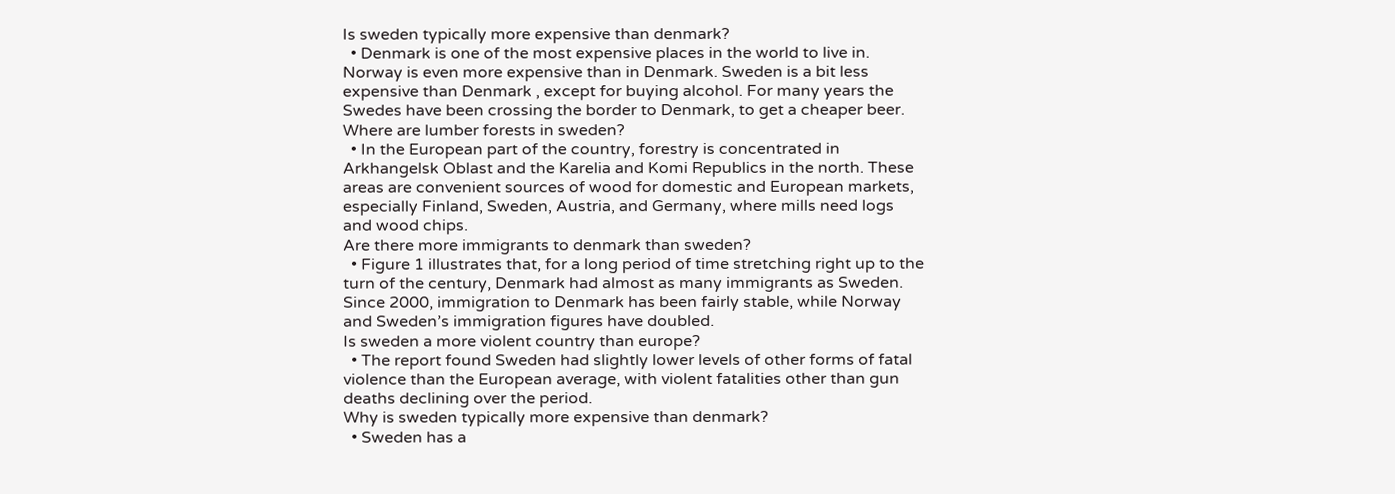Is sweden typically more expensive than denmark?
  • Denmark is one of the most expensive places in the world to live in. Norway is even more expensive than in Denmark. Sweden is a bit less expensive than Denmark , except for buying alcohol. For many years the Swedes have been crossing the border to Denmark, to get a cheaper beer.
Where are lumber forests in sweden?
  • In the European part of the country, forestry is concentrated in Arkhangelsk Oblast and the Karelia and Komi Republics in the north. These areas are convenient sources of wood for domestic and European markets, especially Finland, Sweden, Austria, and Germany, where mills need logs and wood chips.
Are there more immigrants to denmark than sweden?
  • Figure 1 illustrates that, for a long period of time stretching right up to the turn of the century, Denmark had almost as many immigrants as Sweden. Since 2000, immigration to Denmark has been fairly stable, while Norway and Sweden’s immigration figures have doubled.
Is sweden a more violent country than europe?
  • The report found Sweden had slightly lower levels of other forms of fatal violence than the European average, with violent fatalities other than gun deaths declining over the period.
Why is sweden typically more expensive than denmark?
  • Sweden has a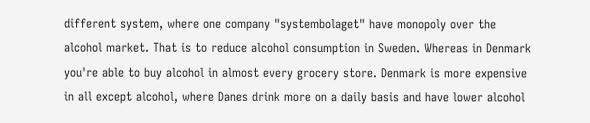different system, where one company "systembolaget" have monopoly over the alcohol market. That is to reduce alcohol consumption in Sweden. Whereas in Denmark you're able to buy alcohol in almost every grocery store. Denmark is more expensive in all except alcohol, where Danes drink more on a daily basis and have lower alcohol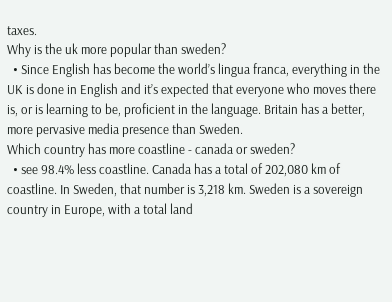taxes.
Why is the uk more popular than sweden?
  • Since English has become the world’s lingua franca, everything in the UK is done in English and it’s expected that everyone who moves there is, or is learning to be, proficient in the language. Britain has a better, more pervasive media presence than Sweden.
Which country has more coastline - canada or sweden?
  • see 98.4% less coastline. Canada has a total of 202,080 km of coastline. In Sweden, that number is 3,218 km. Sweden is a sovereign country in Europe, with a total land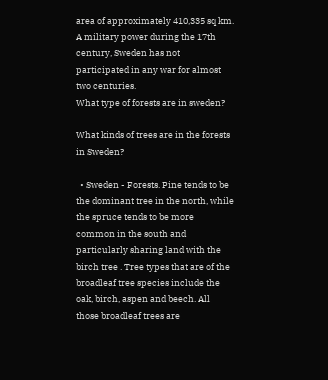area of approximately 410,335 sq km. A military power during the 17th century, Sweden has not participated in any war for almost two centuries.
What type of forests are in sweden?

What kinds of trees are in the forests in Sweden?

  • Sweden - Forests. Pine tends to be the dominant tree in the north, while the spruce tends to be more common in the south and particularly sharing land with the birch tree . Tree types that are of the broadleaf tree species include the oak, birch, aspen and beech. All those broadleaf trees are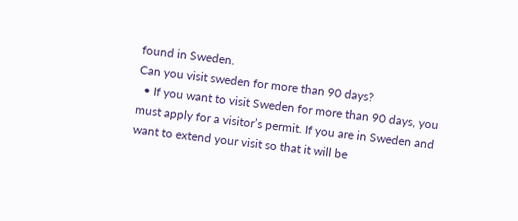found in Sweden.
Can you visit sweden for more than 90 days?
  • If you want to visit Sweden for more than 90 days, you must apply for a visitor’s permit. If you are in Sweden and want to extend your visit so that it will be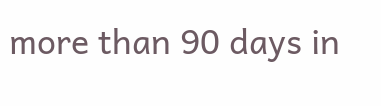more than 90 days in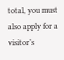total, you must also apply for a visitor’s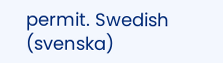permit. Swedish (svenska)